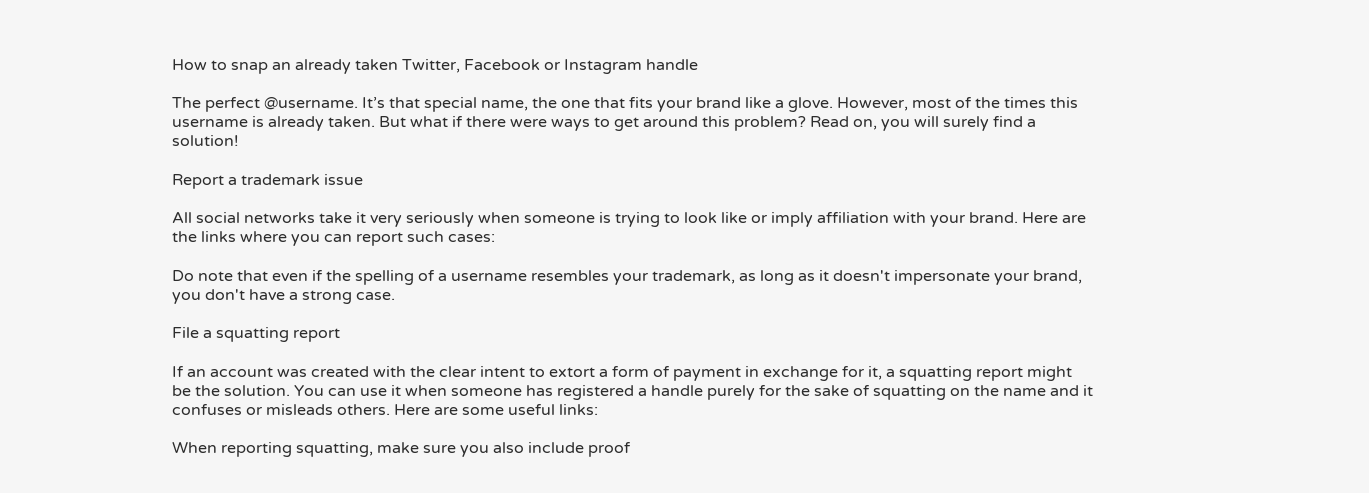How to snap an already taken Twitter, Facebook or Instagram handle

The perfect @username. It’s that special name, the one that fits your brand like a glove. However, most of the times this username is already taken. But what if there were ways to get around this problem? Read on, you will surely find a solution!

Report a trademark issue

All social networks take it very seriously when someone is trying to look like or imply affiliation with your brand. Here are the links where you can report such cases:

Do note that even if the spelling of a username resembles your trademark, as long as it doesn't impersonate your brand, you don't have a strong case.

File a squatting report

If an account was created with the clear intent to extort a form of payment in exchange for it, a squatting report might be the solution. You can use it when someone has registered a handle purely for the sake of squatting on the name and it confuses or misleads others. Here are some useful links:

When reporting squatting, make sure you also include proof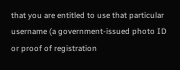that you are entitled to use that particular username (a government-issued photo ID or proof of registration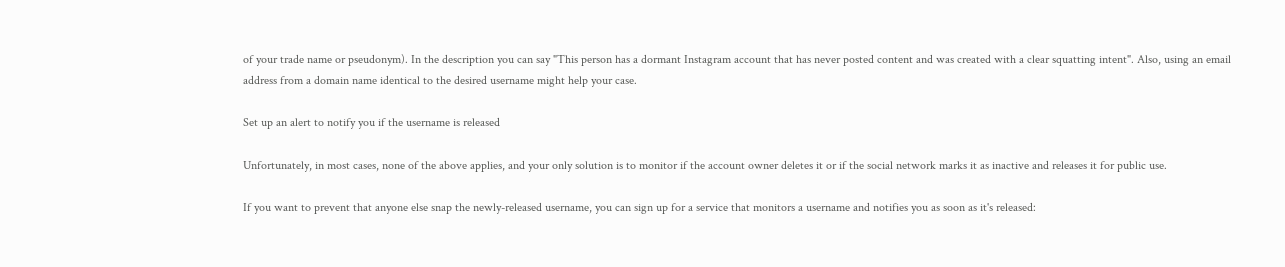of your trade name or pseudonym). In the description you can say "This person has a dormant Instagram account that has never posted content and was created with a clear squatting intent". Also, using an email address from a domain name identical to the desired username might help your case.

Set up an alert to notify you if the username is released

Unfortunately, in most cases, none of the above applies, and your only solution is to monitor if the account owner deletes it or if the social network marks it as inactive and releases it for public use.

If you want to prevent that anyone else snap the newly-released username, you can sign up for a service that monitors a username and notifies you as soon as it's released: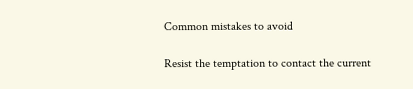Common mistakes to avoid

Resist the temptation to contact the current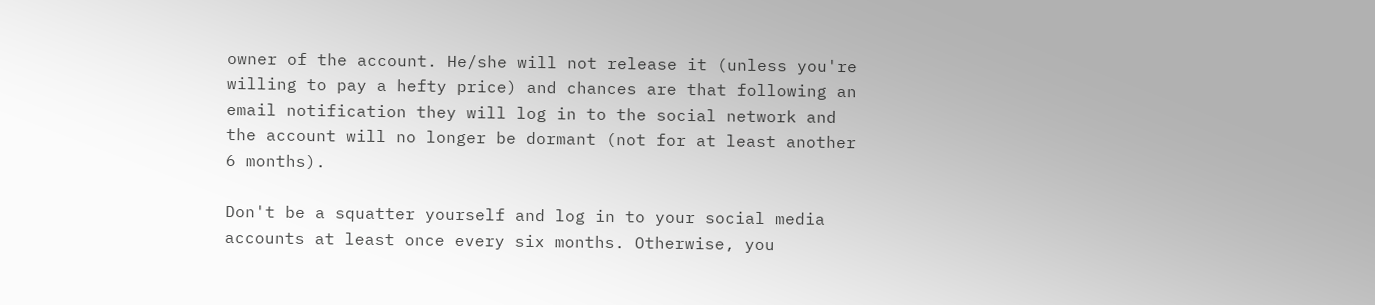owner of the account. He/she will not release it (unless you're willing to pay a hefty price) and chances are that following an email notification they will log in to the social network and the account will no longer be dormant (not for at least another 6 months).

Don't be a squatter yourself and log in to your social media accounts at least once every six months. Otherwise, you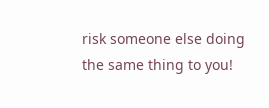risk someone else doing the same thing to you!